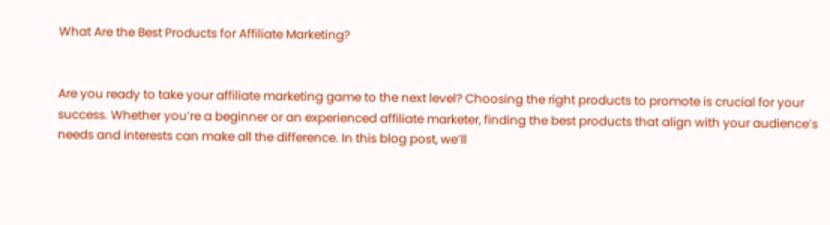What Are the Best Products for Affiliate Marketing?


Are you ready to take your affiliate marketing game to the next level? Choosing the right products to promote is crucial for your success. Whether you’re a beginner or an experienced affiliate marketer, finding the best products that align with your audience’s needs and interests can make all the difference. In this blog post, we’ll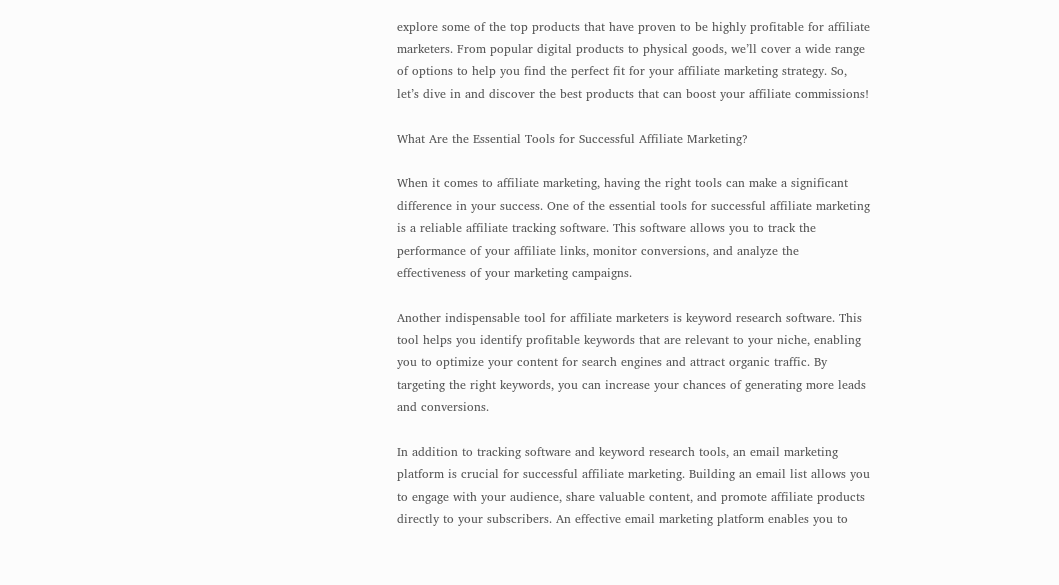explore some of the top products that have proven to be highly profitable for affiliate marketers. From popular digital products to physical goods, we’ll cover a wide range of options to help you find the perfect fit for your affiliate marketing strategy. So, let’s dive in and discover the best products that can boost your affiliate commissions!

What Are the Essential Tools for Successful Affiliate Marketing?

When it comes to affiliate marketing, having the right tools can make a significant difference in your success. One of the essential tools for successful affiliate marketing is a reliable affiliate tracking software. This software allows you to track the performance of your affiliate links, monitor conversions, and analyze the effectiveness of your marketing campaigns.

Another indispensable tool for affiliate marketers is keyword research software. This tool helps you identify profitable keywords that are relevant to your niche, enabling you to optimize your content for search engines and attract organic traffic. By targeting the right keywords, you can increase your chances of generating more leads and conversions.

In addition to tracking software and keyword research tools, an email marketing platform is crucial for successful affiliate marketing. Building an email list allows you to engage with your audience, share valuable content, and promote affiliate products directly to your subscribers. An effective email marketing platform enables you to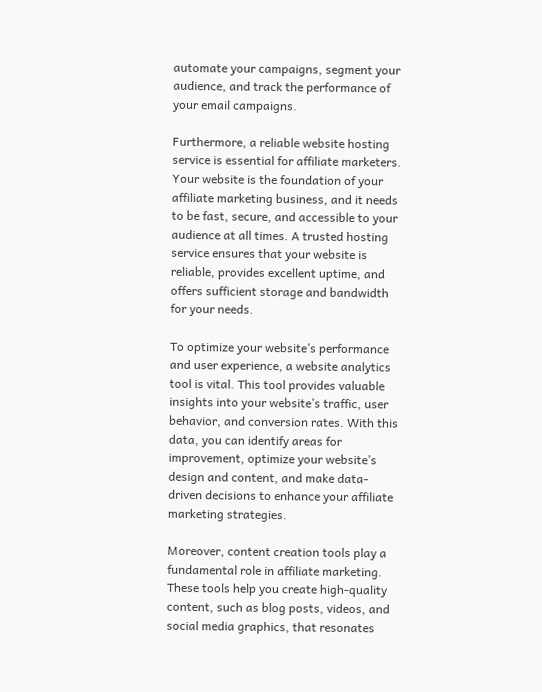automate your campaigns, segment your audience, and track the performance of your email campaigns.

Furthermore, a reliable website hosting service is essential for affiliate marketers. Your website is the foundation of your affiliate marketing business, and it needs to be fast, secure, and accessible to your audience at all times. A trusted hosting service ensures that your website is reliable, provides excellent uptime, and offers sufficient storage and bandwidth for your needs.

To optimize your website’s performance and user experience, a website analytics tool is vital. This tool provides valuable insights into your website’s traffic, user behavior, and conversion rates. With this data, you can identify areas for improvement, optimize your website’s design and content, and make data-driven decisions to enhance your affiliate marketing strategies.

Moreover, content creation tools play a fundamental role in affiliate marketing. These tools help you create high-quality content, such as blog posts, videos, and social media graphics, that resonates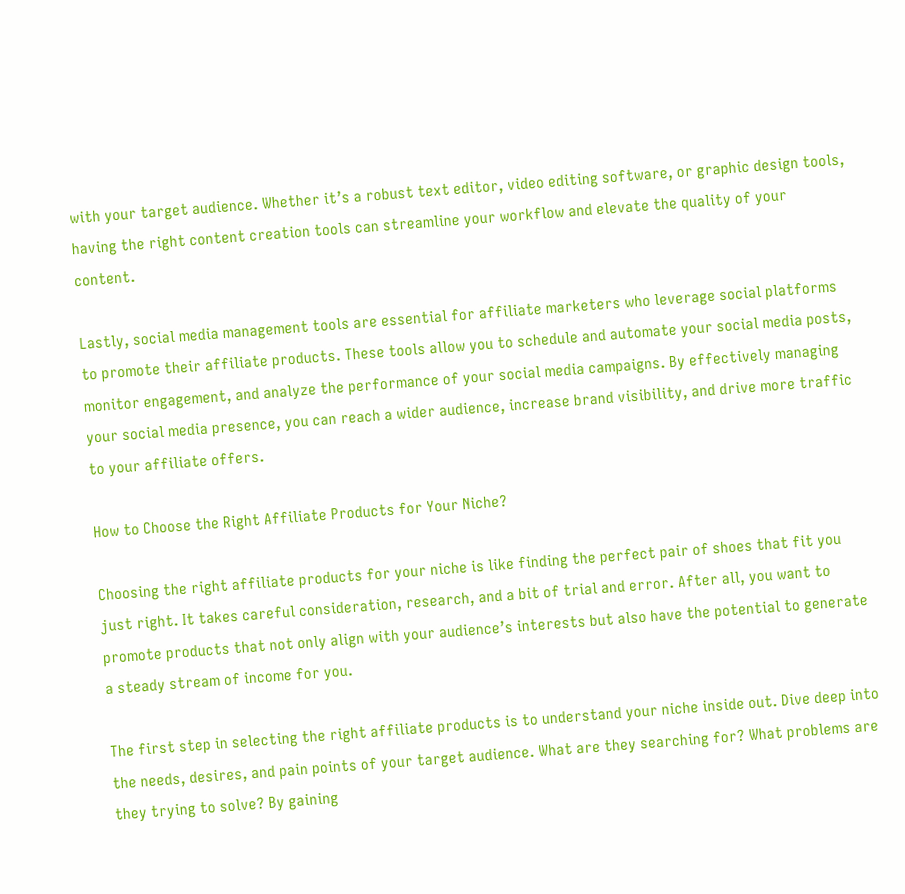with your target audience. Whether it’s a robust text editor, video editing software, or graphic design tools, having the right content creation tools can streamline your workflow and elevate the quality of your content.

Lastly, social media management tools are essential for affiliate marketers who leverage social platforms to promote their affiliate products. These tools allow you to schedule and automate your social media posts, monitor engagement, and analyze the performance of your social media campaigns. By effectively managing your social media presence, you can reach a wider audience, increase brand visibility, and drive more traffic to your affiliate offers.

How to Choose the Right Affiliate Products for Your Niche?

Choosing the right affiliate products for your niche is like finding the perfect pair of shoes that fit you just right. It takes careful consideration, research, and a bit of trial and error. After all, you want to promote products that not only align with your audience’s interests but also have the potential to generate a steady stream of income for you.

The first step in selecting the right affiliate products is to understand your niche inside out. Dive deep into the needs, desires, and pain points of your target audience. What are they searching for? What problems are they trying to solve? By gaining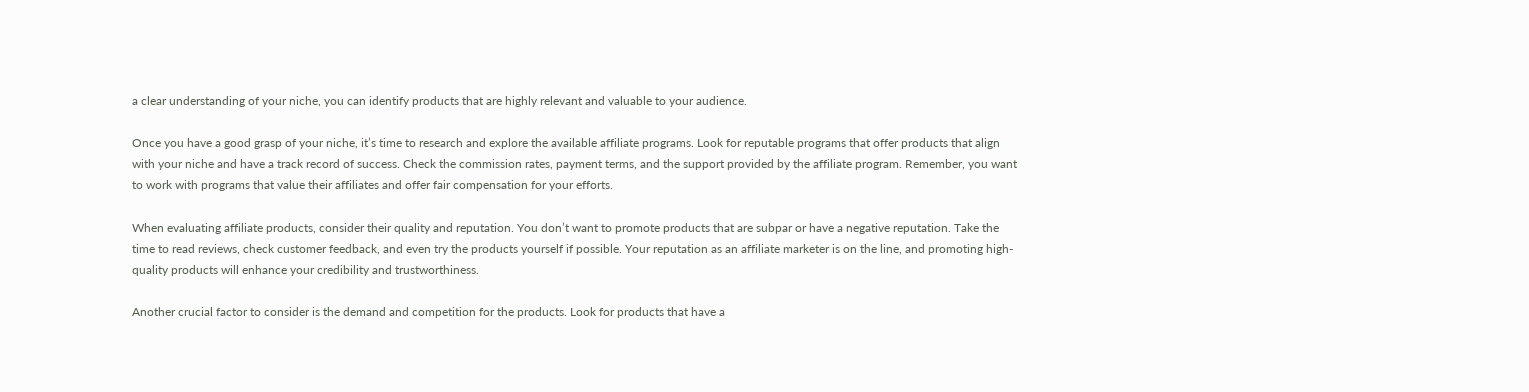a clear understanding of your niche, you can identify products that are highly relevant and valuable to your audience.

Once you have a good grasp of your niche, it’s time to research and explore the available affiliate programs. Look for reputable programs that offer products that align with your niche and have a track record of success. Check the commission rates, payment terms, and the support provided by the affiliate program. Remember, you want to work with programs that value their affiliates and offer fair compensation for your efforts.

When evaluating affiliate products, consider their quality and reputation. You don’t want to promote products that are subpar or have a negative reputation. Take the time to read reviews, check customer feedback, and even try the products yourself if possible. Your reputation as an affiliate marketer is on the line, and promoting high-quality products will enhance your credibility and trustworthiness.

Another crucial factor to consider is the demand and competition for the products. Look for products that have a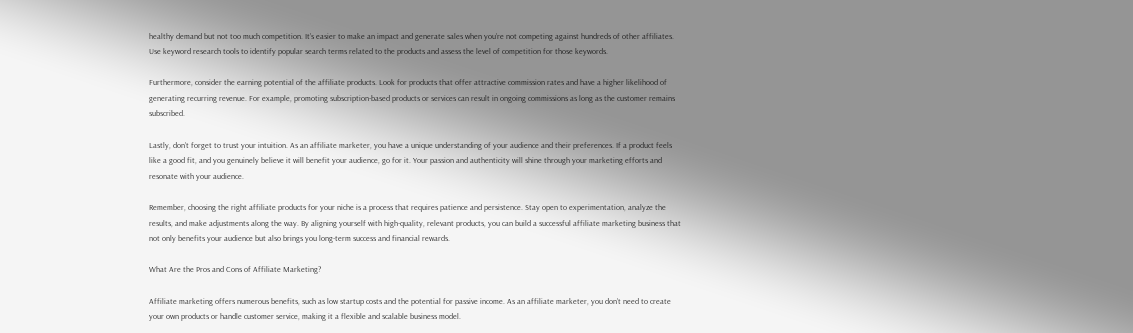healthy demand but not too much competition. It’s easier to make an impact and generate sales when you’re not competing against hundreds of other affiliates. Use keyword research tools to identify popular search terms related to the products and assess the level of competition for those keywords.

Furthermore, consider the earning potential of the affiliate products. Look for products that offer attractive commission rates and have a higher likelihood of generating recurring revenue. For example, promoting subscription-based products or services can result in ongoing commissions as long as the customer remains subscribed.

Lastly, don’t forget to trust your intuition. As an affiliate marketer, you have a unique understanding of your audience and their preferences. If a product feels like a good fit, and you genuinely believe it will benefit your audience, go for it. Your passion and authenticity will shine through your marketing efforts and resonate with your audience.

Remember, choosing the right affiliate products for your niche is a process that requires patience and persistence. Stay open to experimentation, analyze the results, and make adjustments along the way. By aligning yourself with high-quality, relevant products, you can build a successful affiliate marketing business that not only benefits your audience but also brings you long-term success and financial rewards.

What Are the Pros and Cons of Affiliate Marketing?

Affiliate marketing offers numerous benefits, such as low startup costs and the potential for passive income. As an affiliate marketer, you don’t need to create your own products or handle customer service, making it a flexible and scalable business model.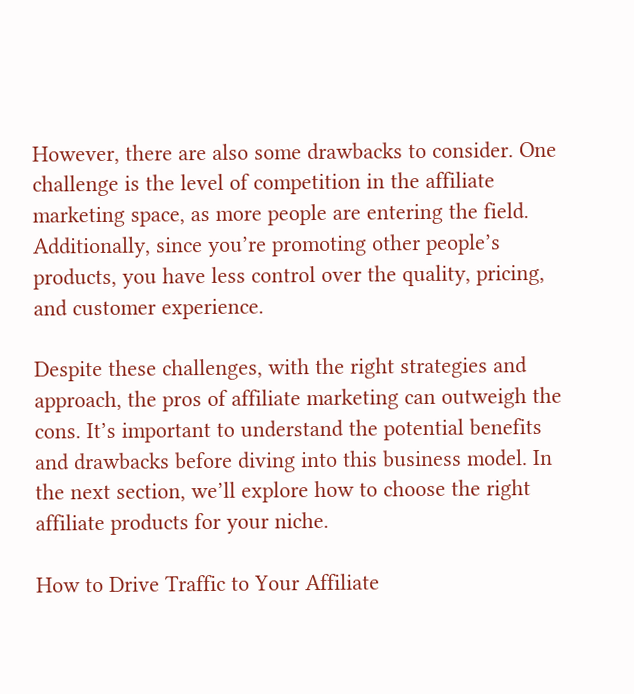However, there are also some drawbacks to consider. One challenge is the level of competition in the affiliate marketing space, as more people are entering the field. Additionally, since you’re promoting other people’s products, you have less control over the quality, pricing, and customer experience.

Despite these challenges, with the right strategies and approach, the pros of affiliate marketing can outweigh the cons. It’s important to understand the potential benefits and drawbacks before diving into this business model. In the next section, we’ll explore how to choose the right affiliate products for your niche.

How to Drive Traffic to Your Affiliate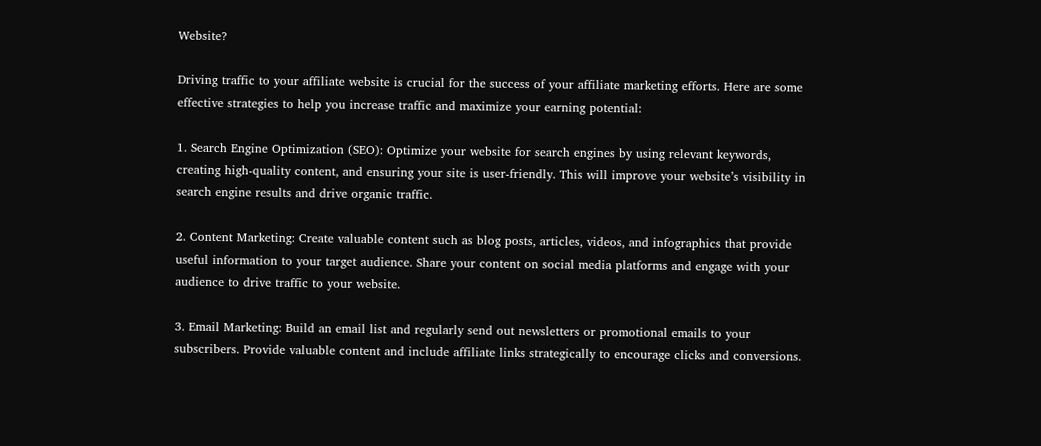Website?

Driving traffic to your affiliate website is crucial for the success of your affiliate marketing efforts. Here are some effective strategies to help you increase traffic and maximize your earning potential:

1. Search Engine Optimization (SEO): Optimize your website for search engines by using relevant keywords, creating high-quality content, and ensuring your site is user-friendly. This will improve your website’s visibility in search engine results and drive organic traffic.

2. Content Marketing: Create valuable content such as blog posts, articles, videos, and infographics that provide useful information to your target audience. Share your content on social media platforms and engage with your audience to drive traffic to your website.

3. Email Marketing: Build an email list and regularly send out newsletters or promotional emails to your subscribers. Provide valuable content and include affiliate links strategically to encourage clicks and conversions.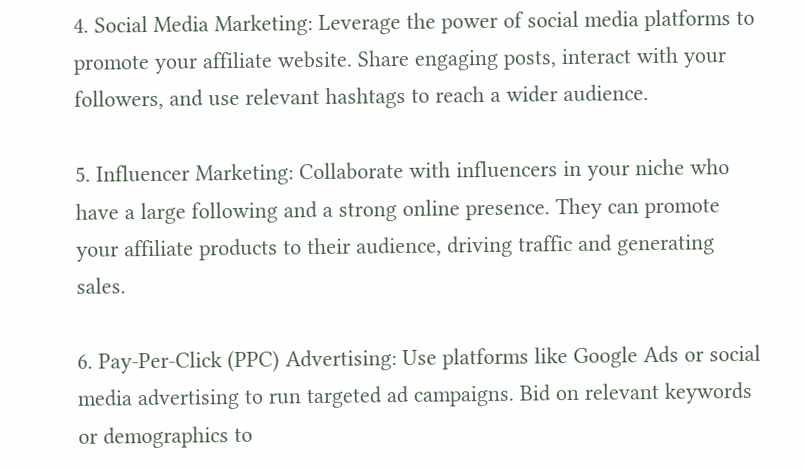4. Social Media Marketing: Leverage the power of social media platforms to promote your affiliate website. Share engaging posts, interact with your followers, and use relevant hashtags to reach a wider audience.

5. Influencer Marketing: Collaborate with influencers in your niche who have a large following and a strong online presence. They can promote your affiliate products to their audience, driving traffic and generating sales.

6. Pay-Per-Click (PPC) Advertising: Use platforms like Google Ads or social media advertising to run targeted ad campaigns. Bid on relevant keywords or demographics to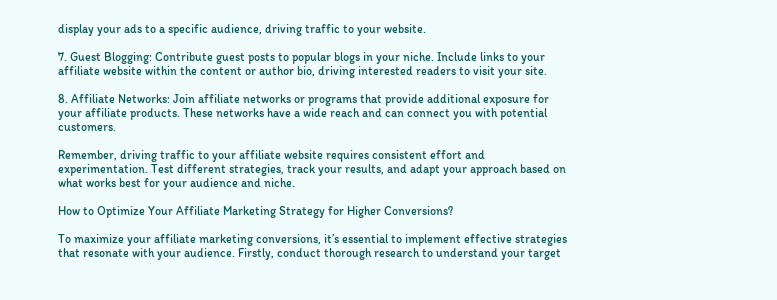display your ads to a specific audience, driving traffic to your website.

7. Guest Blogging: Contribute guest posts to popular blogs in your niche. Include links to your affiliate website within the content or author bio, driving interested readers to visit your site.

8. Affiliate Networks: Join affiliate networks or programs that provide additional exposure for your affiliate products. These networks have a wide reach and can connect you with potential customers.

Remember, driving traffic to your affiliate website requires consistent effort and experimentation. Test different strategies, track your results, and adapt your approach based on what works best for your audience and niche.

How to Optimize Your Affiliate Marketing Strategy for Higher Conversions?

To maximize your affiliate marketing conversions, it’s essential to implement effective strategies that resonate with your audience. Firstly, conduct thorough research to understand your target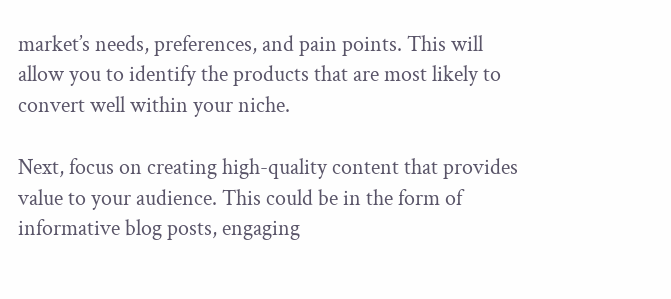market’s needs, preferences, and pain points. This will allow you to identify the products that are most likely to convert well within your niche.

Next, focus on creating high-quality content that provides value to your audience. This could be in the form of informative blog posts, engaging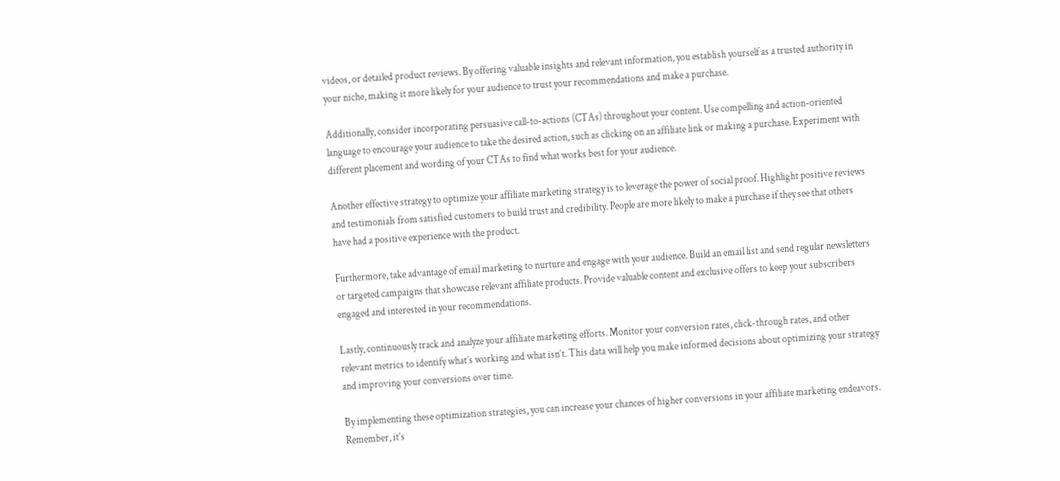videos, or detailed product reviews. By offering valuable insights and relevant information, you establish yourself as a trusted authority in your niche, making it more likely for your audience to trust your recommendations and make a purchase.

Additionally, consider incorporating persuasive call-to-actions (CTAs) throughout your content. Use compelling and action-oriented language to encourage your audience to take the desired action, such as clicking on an affiliate link or making a purchase. Experiment with different placement and wording of your CTAs to find what works best for your audience.

Another effective strategy to optimize your affiliate marketing strategy is to leverage the power of social proof. Highlight positive reviews and testimonials from satisfied customers to build trust and credibility. People are more likely to make a purchase if they see that others have had a positive experience with the product.

Furthermore, take advantage of email marketing to nurture and engage with your audience. Build an email list and send regular newsletters or targeted campaigns that showcase relevant affiliate products. Provide valuable content and exclusive offers to keep your subscribers engaged and interested in your recommendations.

Lastly, continuously track and analyze your affiliate marketing efforts. Monitor your conversion rates, click-through rates, and other relevant metrics to identify what’s working and what isn’t. This data will help you make informed decisions about optimizing your strategy and improving your conversions over time.

By implementing these optimization strategies, you can increase your chances of higher conversions in your affiliate marketing endeavors. Remember, it’s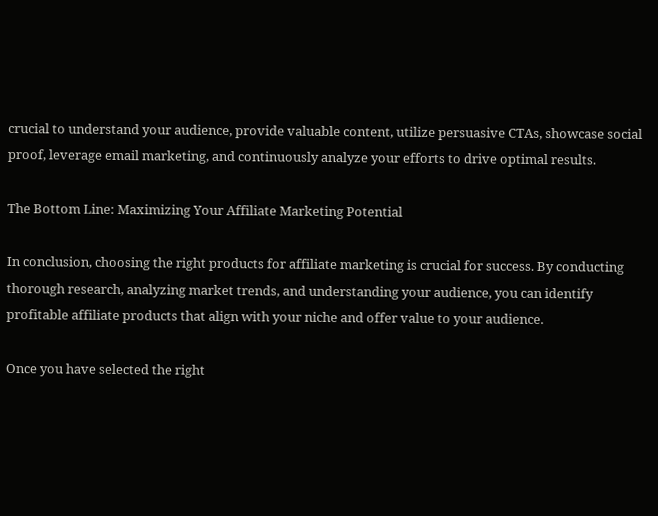crucial to understand your audience, provide valuable content, utilize persuasive CTAs, showcase social proof, leverage email marketing, and continuously analyze your efforts to drive optimal results.

The Bottom Line: Maximizing Your Affiliate Marketing Potential

In conclusion, choosing the right products for affiliate marketing is crucial for success. By conducting thorough research, analyzing market trends, and understanding your audience, you can identify profitable affiliate products that align with your niche and offer value to your audience.

Once you have selected the right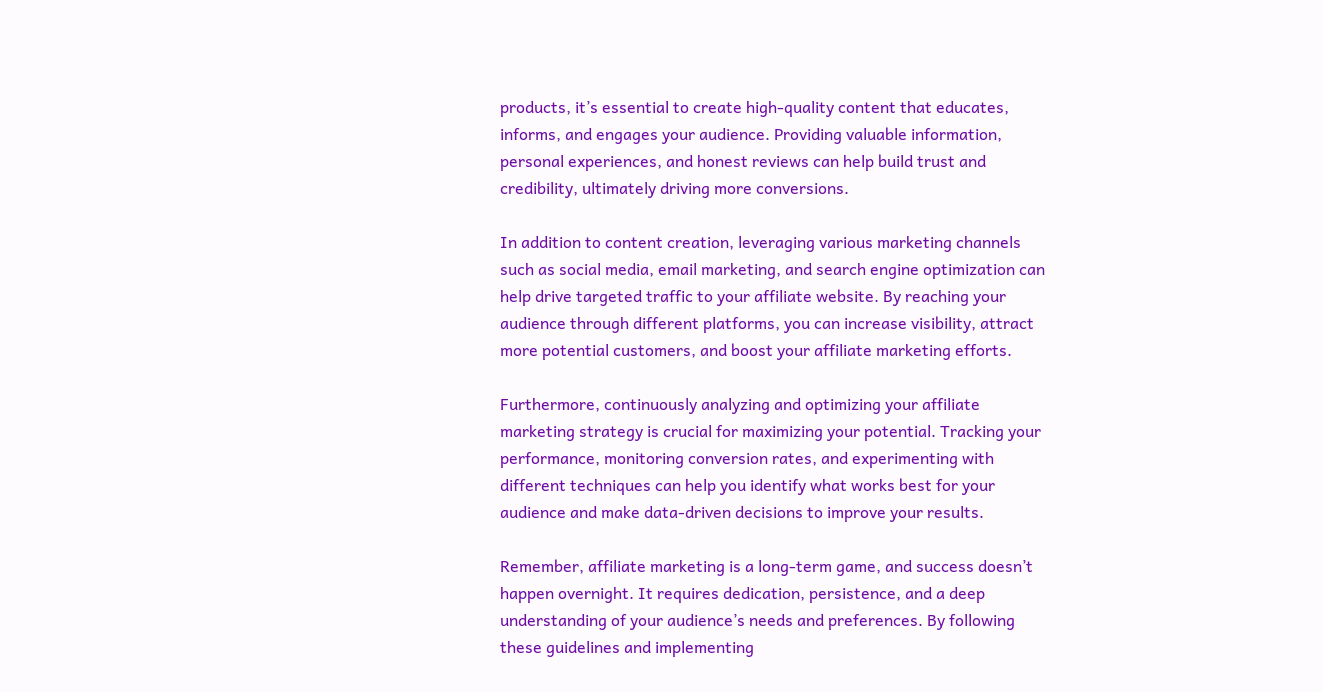products, it’s essential to create high-quality content that educates, informs, and engages your audience. Providing valuable information, personal experiences, and honest reviews can help build trust and credibility, ultimately driving more conversions.

In addition to content creation, leveraging various marketing channels such as social media, email marketing, and search engine optimization can help drive targeted traffic to your affiliate website. By reaching your audience through different platforms, you can increase visibility, attract more potential customers, and boost your affiliate marketing efforts.

Furthermore, continuously analyzing and optimizing your affiliate marketing strategy is crucial for maximizing your potential. Tracking your performance, monitoring conversion rates, and experimenting with different techniques can help you identify what works best for your audience and make data-driven decisions to improve your results.

Remember, affiliate marketing is a long-term game, and success doesn’t happen overnight. It requires dedication, persistence, and a deep understanding of your audience’s needs and preferences. By following these guidelines and implementing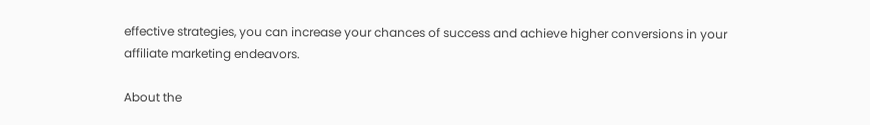effective strategies, you can increase your chances of success and achieve higher conversions in your affiliate marketing endeavors.

About the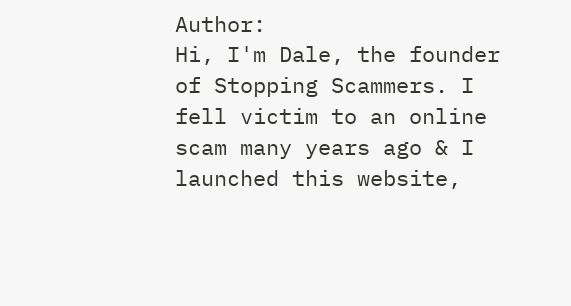Author:
Hi, I'm Dale, the founder of Stopping Scammers. I fell victim to an online scam many years ago & I launched this website,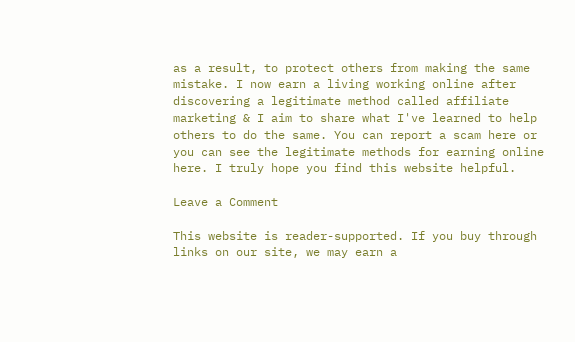as a result, to protect others from making the same mistake. I now earn a living working online after discovering a legitimate method called affiliate marketing & I aim to share what I've learned to help others to do the same. You can report a scam here or you can see the legitimate methods for earning online here. I truly hope you find this website helpful.

Leave a Comment

This website is reader-supported. If you buy through links on our site, we may earn a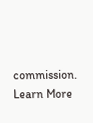commission. Learn More